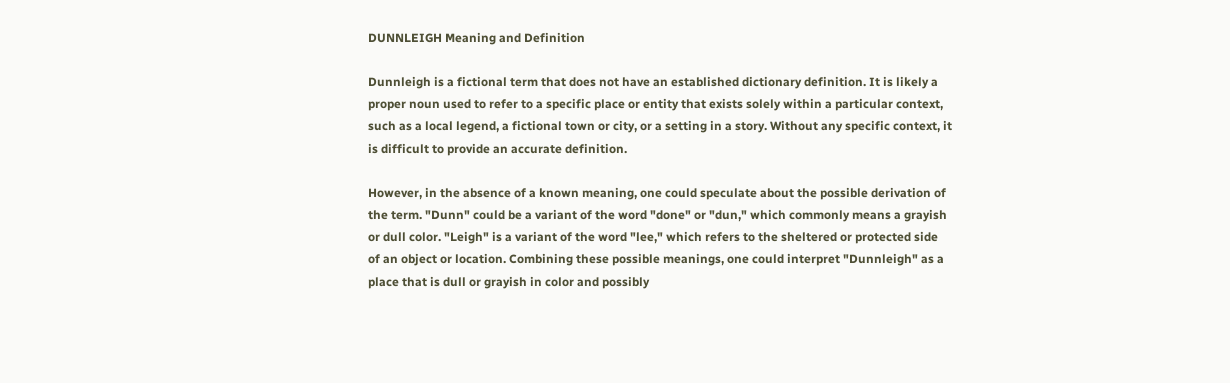DUNNLEIGH Meaning and Definition

Dunnleigh is a fictional term that does not have an established dictionary definition. It is likely a proper noun used to refer to a specific place or entity that exists solely within a particular context, such as a local legend, a fictional town or city, or a setting in a story. Without any specific context, it is difficult to provide an accurate definition.

However, in the absence of a known meaning, one could speculate about the possible derivation of the term. "Dunn" could be a variant of the word "done" or "dun," which commonly means a grayish or dull color. "Leigh" is a variant of the word "lee," which refers to the sheltered or protected side of an object or location. Combining these possible meanings, one could interpret "Dunnleigh" as a place that is dull or grayish in color and possibly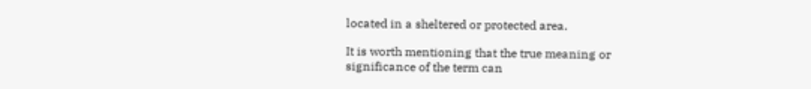located in a sheltered or protected area.

It is worth mentioning that the true meaning or significance of the term can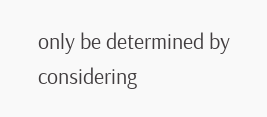only be determined by considering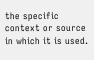the specific context or source in which it is used.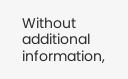Without additional information,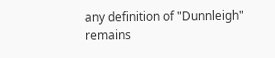any definition of "Dunnleigh" remains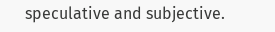speculative and subjective.